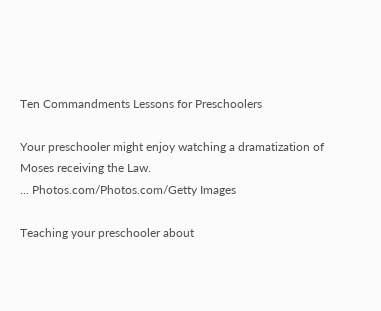Ten Commandments Lessons for Preschoolers

Your preschooler might enjoy watching a dramatization of Moses receiving the Law.
... Photos.com/Photos.com/Getty Images

Teaching your preschooler about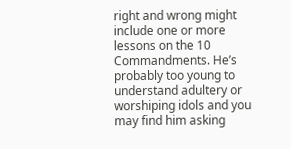right and wrong might include one or more lessons on the 10 Commandments. He’s probably too young to understand adultery or worshiping idols and you may find him asking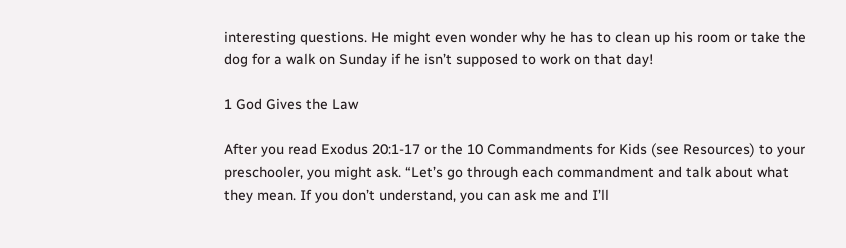interesting questions. He might even wonder why he has to clean up his room or take the dog for a walk on Sunday if he isn’t supposed to work on that day!

1 God Gives the Law

After you read Exodus 20:1-17 or the 10 Commandments for Kids (see Resources) to your preschooler, you might ask. “Let’s go through each commandment and talk about what they mean. If you don’t understand, you can ask me and I’ll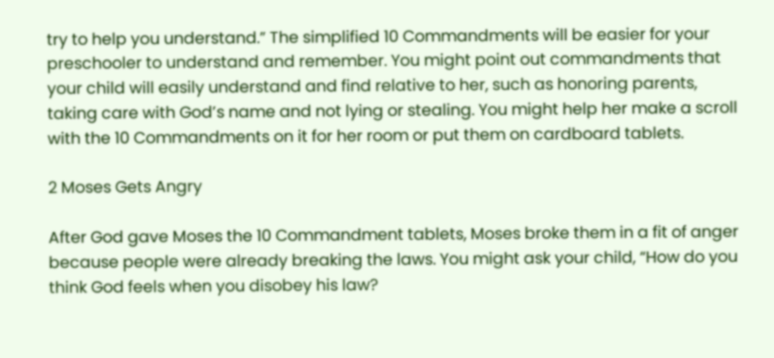try to help you understand.” The simplified 10 Commandments will be easier for your preschooler to understand and remember. You might point out commandments that your child will easily understand and find relative to her, such as honoring parents, taking care with God’s name and not lying or stealing. You might help her make a scroll with the 10 Commandments on it for her room or put them on cardboard tablets.

2 Moses Gets Angry

After God gave Moses the 10 Commandment tablets, Moses broke them in a fit of anger because people were already breaking the laws. You might ask your child, “How do you think God feels when you disobey his law?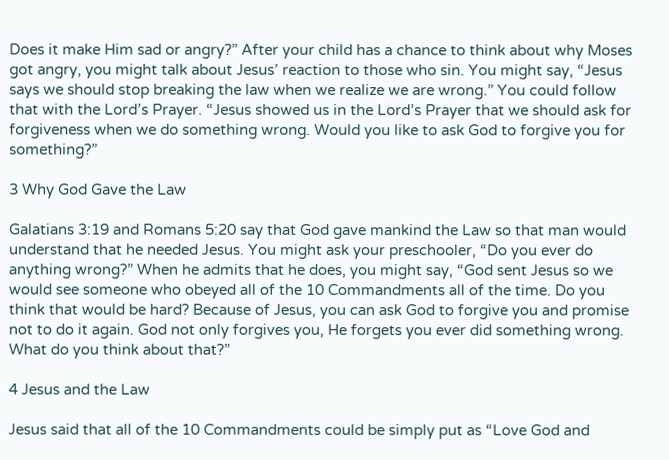Does it make Him sad or angry?” After your child has a chance to think about why Moses got angry, you might talk about Jesus’ reaction to those who sin. You might say, “Jesus says we should stop breaking the law when we realize we are wrong.” You could follow that with the Lord’s Prayer. “Jesus showed us in the Lord’s Prayer that we should ask for forgiveness when we do something wrong. Would you like to ask God to forgive you for something?”

3 Why God Gave the Law

Galatians 3:19 and Romans 5:20 say that God gave mankind the Law so that man would understand that he needed Jesus. You might ask your preschooler, “Do you ever do anything wrong?” When he admits that he does, you might say, “God sent Jesus so we would see someone who obeyed all of the 10 Commandments all of the time. Do you think that would be hard? Because of Jesus, you can ask God to forgive you and promise not to do it again. God not only forgives you, He forgets you ever did something wrong. What do you think about that?”

4 Jesus and the Law

Jesus said that all of the 10 Commandments could be simply put as “Love God and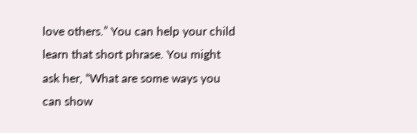love others.” You can help your child learn that short phrase. You might ask her, “What are some ways you can show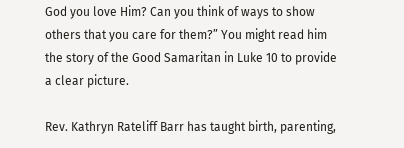God you love Him? Can you think of ways to show others that you care for them?” You might read him the story of the Good Samaritan in Luke 10 to provide a clear picture.

Rev. Kathryn Rateliff Barr has taught birth, parenting,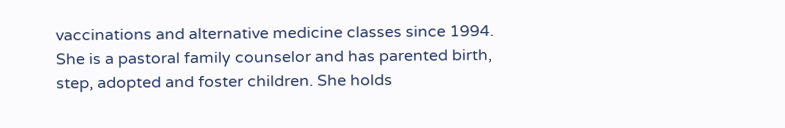vaccinations and alternative medicine classes since 1994. She is a pastoral family counselor and has parented birth, step, adopted and foster children. She holds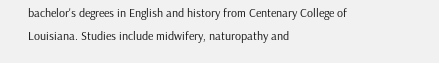bachelor's degrees in English and history from Centenary College of Louisiana. Studies include midwifery, naturopathy and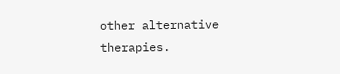other alternative therapies.